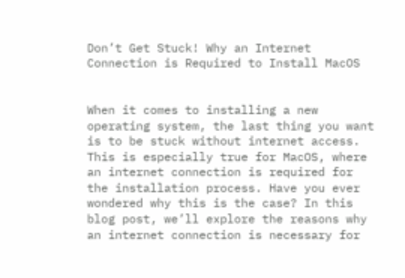Don’t Get Stuck! Why an Internet Connection is Required to Install MacOS


When it comes to installing a new operating system, the last thing you want is to be stuck without internet access. This is especially true for MacOS, where an internet connection is required for the installation process. Have you ever wondered why this is the case? In this blog post, we’ll explore the reasons why an internet connection is necessary for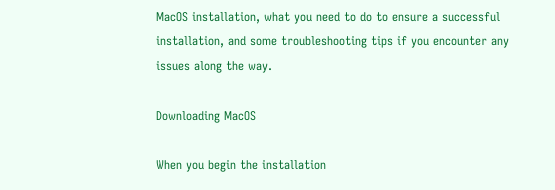MacOS installation, what you need to do to ensure a successful installation, and some troubleshooting tips if you encounter any issues along the way.

Downloading MacOS

When you begin the installation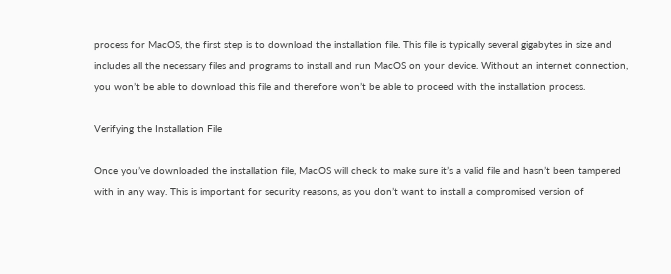process for MacOS, the first step is to download the installation file. This file is typically several gigabytes in size and includes all the necessary files and programs to install and run MacOS on your device. Without an internet connection, you won’t be able to download this file and therefore won’t be able to proceed with the installation process.

Verifying the Installation File

Once you’ve downloaded the installation file, MacOS will check to make sure it’s a valid file and hasn’t been tampered with in any way. This is important for security reasons, as you don’t want to install a compromised version of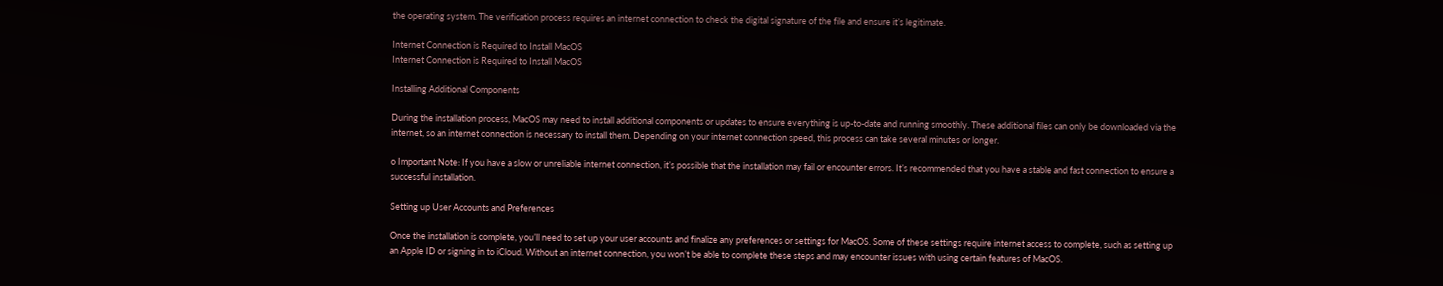the operating system. The verification process requires an internet connection to check the digital signature of the file and ensure it’s legitimate.

Internet Connection is Required to Install MacOS
Internet Connection is Required to Install MacOS

Installing Additional Components

During the installation process, MacOS may need to install additional components or updates to ensure everything is up-to-date and running smoothly. These additional files can only be downloaded via the internet, so an internet connection is necessary to install them. Depending on your internet connection speed, this process can take several minutes or longer.

o Important Note: If you have a slow or unreliable internet connection, it’s possible that the installation may fail or encounter errors. It’s recommended that you have a stable and fast connection to ensure a successful installation.

Setting up User Accounts and Preferences

Once the installation is complete, you’ll need to set up your user accounts and finalize any preferences or settings for MacOS. Some of these settings require internet access to complete, such as setting up an Apple ID or signing in to iCloud. Without an internet connection, you won’t be able to complete these steps and may encounter issues with using certain features of MacOS.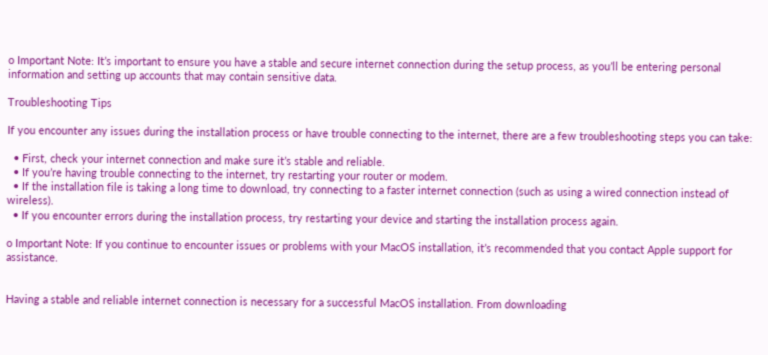o Important Note: It’s important to ensure you have a stable and secure internet connection during the setup process, as you’ll be entering personal information and setting up accounts that may contain sensitive data.

Troubleshooting Tips

If you encounter any issues during the installation process or have trouble connecting to the internet, there are a few troubleshooting steps you can take:

  • First, check your internet connection and make sure it’s stable and reliable.
  • If you’re having trouble connecting to the internet, try restarting your router or modem.
  • If the installation file is taking a long time to download, try connecting to a faster internet connection (such as using a wired connection instead of wireless).
  • If you encounter errors during the installation process, try restarting your device and starting the installation process again.

o Important Note: If you continue to encounter issues or problems with your MacOS installation, it’s recommended that you contact Apple support for assistance.


Having a stable and reliable internet connection is necessary for a successful MacOS installation. From downloading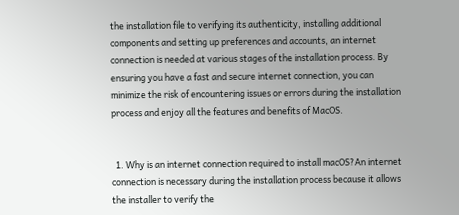the installation file to verifying its authenticity, installing additional components and setting up preferences and accounts, an internet connection is needed at various stages of the installation process. By ensuring you have a fast and secure internet connection, you can minimize the risk of encountering issues or errors during the installation process and enjoy all the features and benefits of MacOS.


  1. Why is an internet connection required to install macOS?An internet connection is necessary during the installation process because it allows the installer to verify the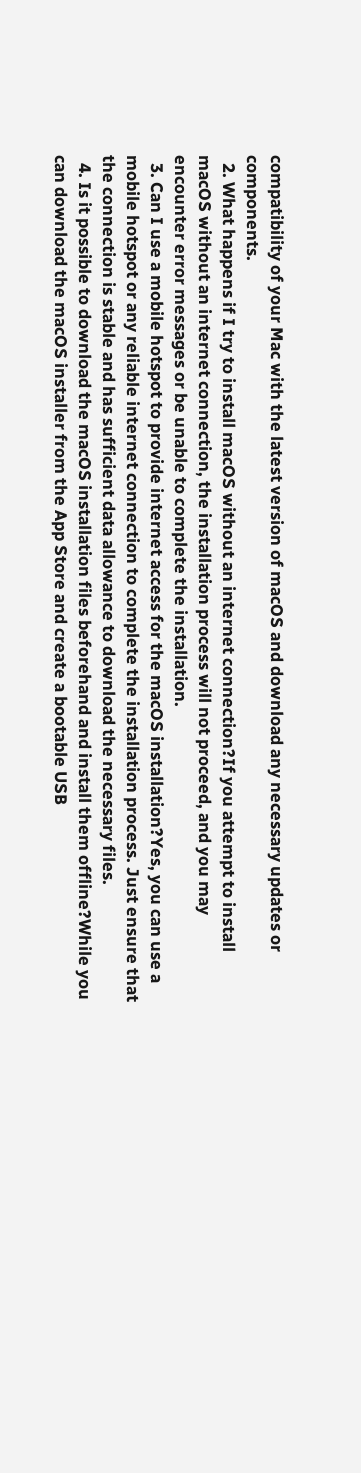compatibility of your Mac with the latest version of macOS and download any necessary updates or components.
  2. What happens if I try to install macOS without an internet connection?If you attempt to install macOS without an internet connection, the installation process will not proceed, and you may encounter error messages or be unable to complete the installation.
  3. Can I use a mobile hotspot to provide internet access for the macOS installation?Yes, you can use a mobile hotspot or any reliable internet connection to complete the installation process. Just ensure that the connection is stable and has sufficient data allowance to download the necessary files.
  4. Is it possible to download the macOS installation files beforehand and install them offline?While you can download the macOS installer from the App Store and create a bootable USB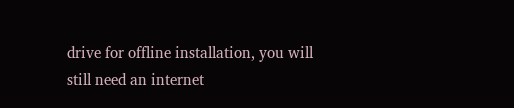drive for offline installation, you will still need an internet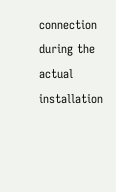connection during the actual installation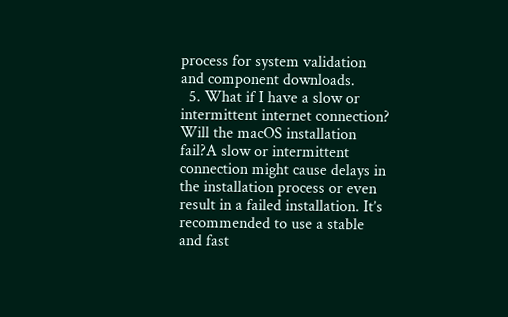process for system validation and component downloads.
  5. What if I have a slow or intermittent internet connection? Will the macOS installation fail?A slow or intermittent connection might cause delays in the installation process or even result in a failed installation. It’s recommended to use a stable and fast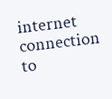internet connection to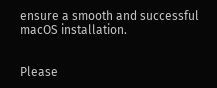ensure a smooth and successful macOS installation.


Please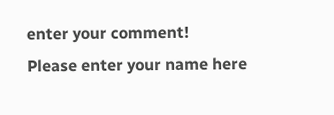enter your comment!
Please enter your name here